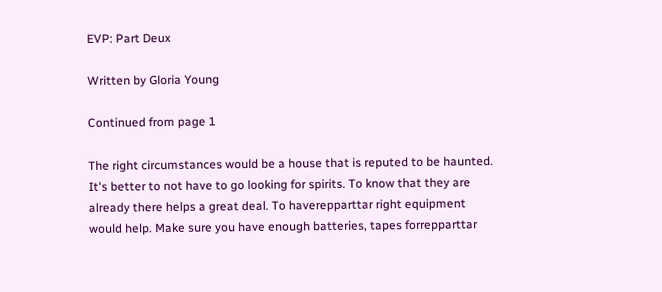EVP: Part Deux

Written by Gloria Young

Continued from page 1

The right circumstances would be a house that is reputed to be haunted. It's better to not have to go looking for spirits. To know that they are already there helps a great deal. To haverepparttar right equipment would help. Make sure you have enough batteries, tapes forrepparttar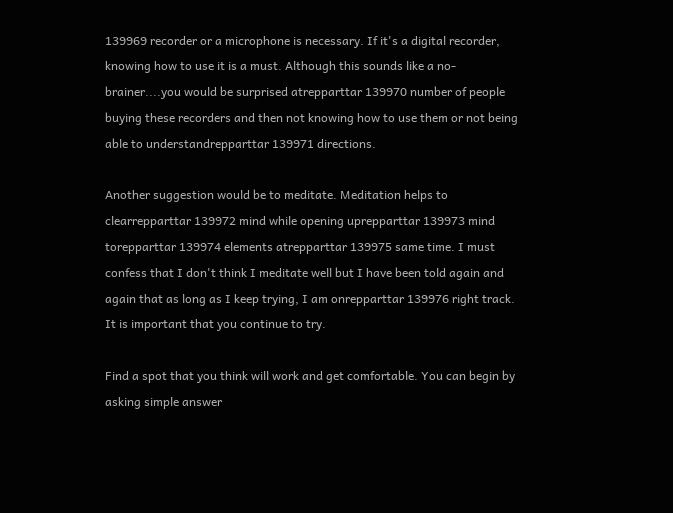139969 recorder or a microphone is necessary. If it's a digital recorder, knowing how to use it is a must. Although this sounds like a no-brainer....you would be surprised atrepparttar 139970 number of people buying these recorders and then not knowing how to use them or not being able to understandrepparttar 139971 directions.

Another suggestion would be to meditate. Meditation helps to clearrepparttar 139972 mind while opening uprepparttar 139973 mind torepparttar 139974 elements atrepparttar 139975 same time. I must confess that I don't think I meditate well but I have been told again and again that as long as I keep trying, I am onrepparttar 139976 right track. It is important that you continue to try.

Find a spot that you think will work and get comfortable. You can begin by asking simple answer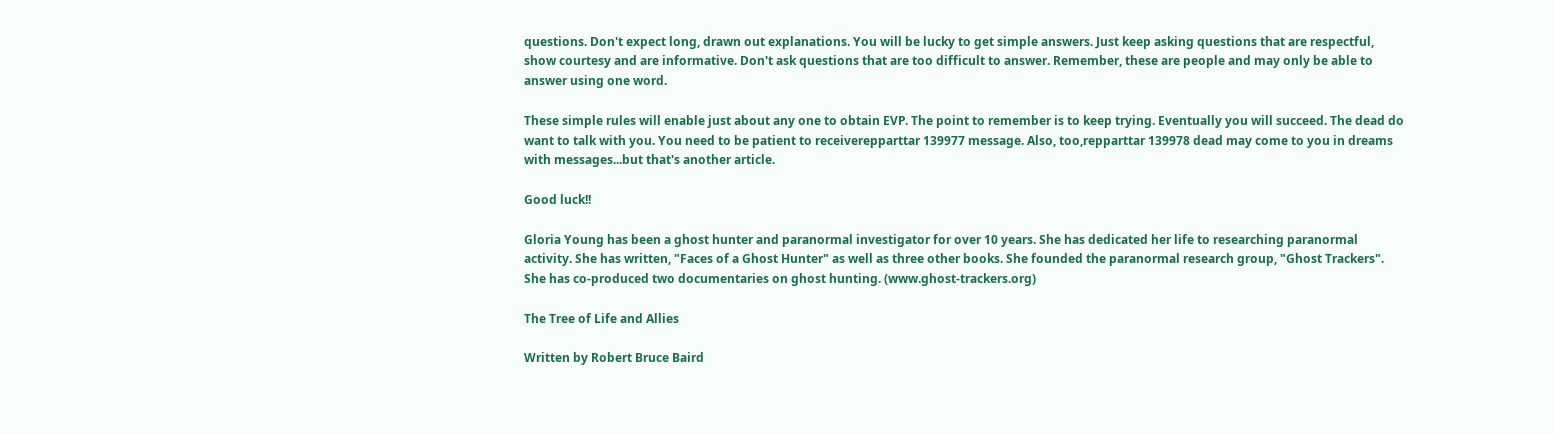questions. Don't expect long, drawn out explanations. You will be lucky to get simple answers. Just keep asking questions that are respectful, show courtesy and are informative. Don't ask questions that are too difficult to answer. Remember, these are people and may only be able to answer using one word.

These simple rules will enable just about any one to obtain EVP. The point to remember is to keep trying. Eventually you will succeed. The dead do want to talk with you. You need to be patient to receiverepparttar 139977 message. Also, too,repparttar 139978 dead may come to you in dreams with messages...but that's another article.

Good luck!!

Gloria Young has been a ghost hunter and paranormal investigator for over 10 years. She has dedicated her life to researching paranormal activity. She has written, "Faces of a Ghost Hunter" as well as three other books. She founded the paranormal research group, "Ghost Trackers". She has co-produced two documentaries on ghost hunting. (www.ghost-trackers.org)

The Tree of Life and Allies

Written by Robert Bruce Baird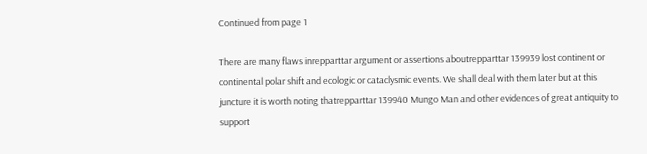Continued from page 1

There are many flaws inrepparttar argument or assertions aboutrepparttar 139939 lost continent or continental polar shift and ecologic or cataclysmic events. We shall deal with them later but at this juncture it is worth noting thatrepparttar 139940 Mungo Man and other evidences of great antiquity to support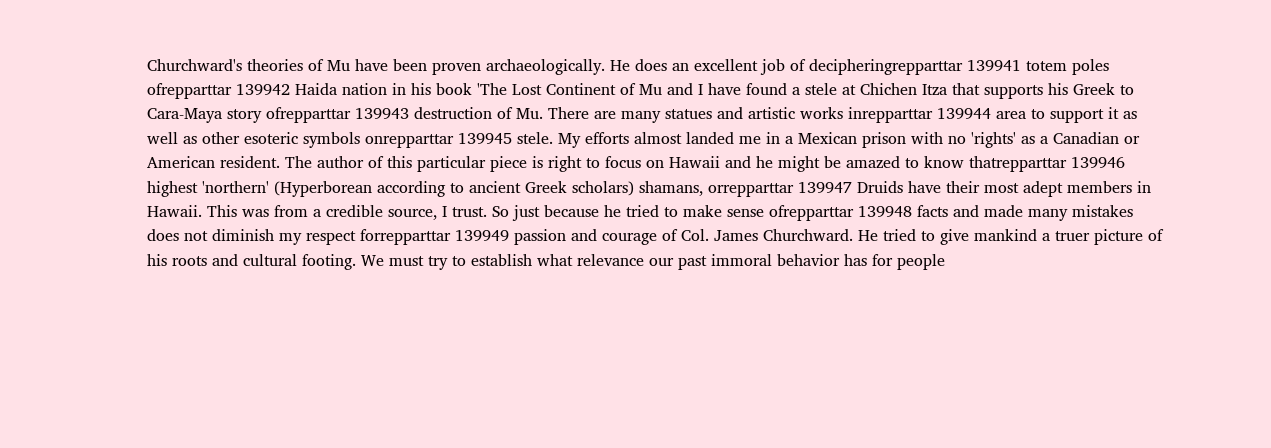Churchward's theories of Mu have been proven archaeologically. He does an excellent job of decipheringrepparttar 139941 totem poles ofrepparttar 139942 Haida nation in his book 'The Lost Continent of Mu and I have found a stele at Chichen Itza that supports his Greek to Cara-Maya story ofrepparttar 139943 destruction of Mu. There are many statues and artistic works inrepparttar 139944 area to support it as well as other esoteric symbols onrepparttar 139945 stele. My efforts almost landed me in a Mexican prison with no 'rights' as a Canadian or American resident. The author of this particular piece is right to focus on Hawaii and he might be amazed to know thatrepparttar 139946 highest 'northern' (Hyperborean according to ancient Greek scholars) shamans, orrepparttar 139947 Druids have their most adept members in Hawaii. This was from a credible source, I trust. So just because he tried to make sense ofrepparttar 139948 facts and made many mistakes does not diminish my respect forrepparttar 139949 passion and courage of Col. James Churchward. He tried to give mankind a truer picture of his roots and cultural footing. We must try to establish what relevance our past immoral behavior has for people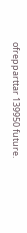ofrepparttar 139950 future.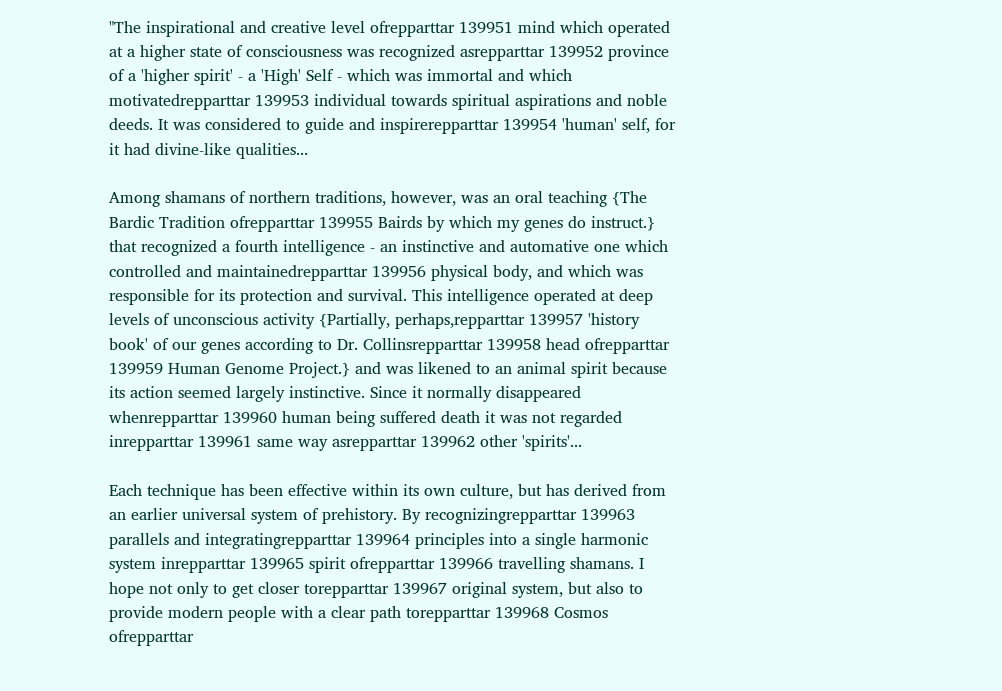"The inspirational and creative level ofrepparttar 139951 mind which operated at a higher state of consciousness was recognized asrepparttar 139952 province of a 'higher spirit' - a 'High' Self - which was immortal and which motivatedrepparttar 139953 individual towards spiritual aspirations and noble deeds. It was considered to guide and inspirerepparttar 139954 'human' self, for it had divine-like qualities...

Among shamans of northern traditions, however, was an oral teaching {The Bardic Tradition ofrepparttar 139955 Bairds by which my genes do instruct.} that recognized a fourth intelligence - an instinctive and automative one which controlled and maintainedrepparttar 139956 physical body, and which was responsible for its protection and survival. This intelligence operated at deep levels of unconscious activity {Partially, perhaps,repparttar 139957 'history book' of our genes according to Dr. Collinsrepparttar 139958 head ofrepparttar 139959 Human Genome Project.} and was likened to an animal spirit because its action seemed largely instinctive. Since it normally disappeared whenrepparttar 139960 human being suffered death it was not regarded inrepparttar 139961 same way asrepparttar 139962 other 'spirits'...

Each technique has been effective within its own culture, but has derived from an earlier universal system of prehistory. By recognizingrepparttar 139963 parallels and integratingrepparttar 139964 principles into a single harmonic system inrepparttar 139965 spirit ofrepparttar 139966 travelling shamans. I hope not only to get closer torepparttar 139967 original system, but also to provide modern people with a clear path torepparttar 139968 Cosmos ofrepparttar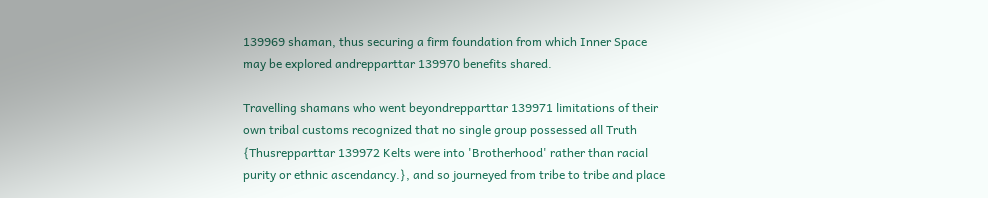139969 shaman, thus securing a firm foundation from which Inner Space may be explored andrepparttar 139970 benefits shared.

Travelling shamans who went beyondrepparttar 139971 limitations of their own tribal customs recognized that no single group possessed all Truth {Thusrepparttar 139972 Kelts were into 'Brotherhood' rather than racial purity or ethnic ascendancy.}, and so journeyed from tribe to tribe and place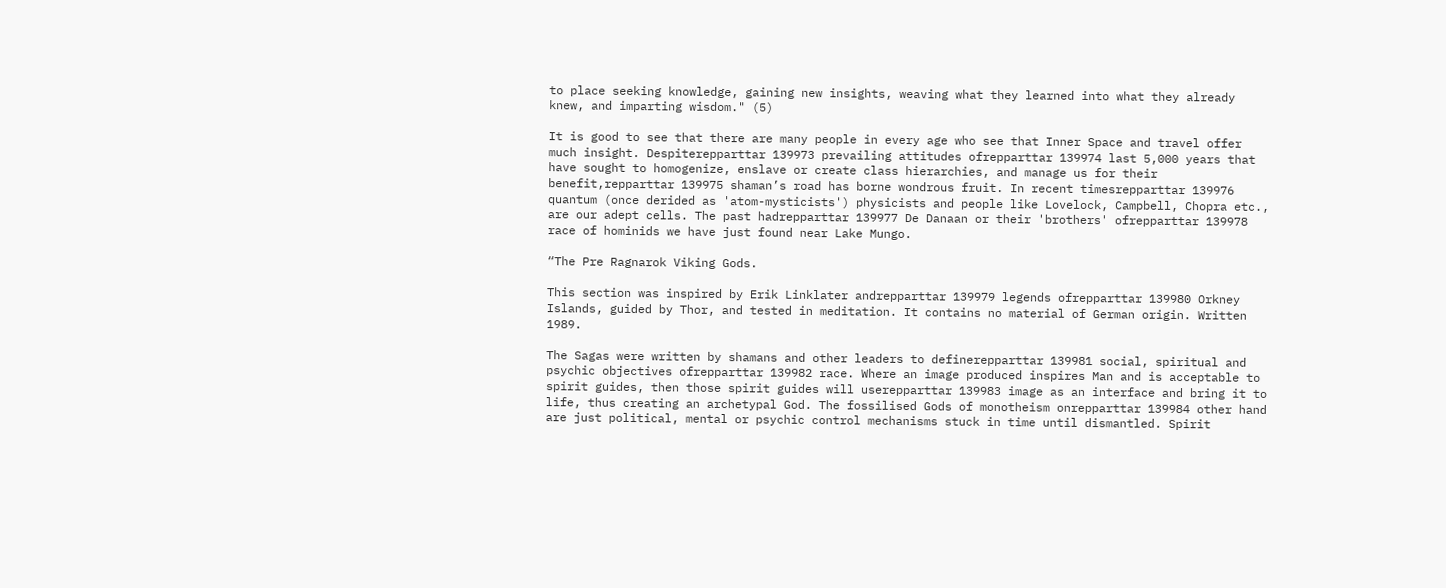to place seeking knowledge, gaining new insights, weaving what they learned into what they already knew, and imparting wisdom." (5)

It is good to see that there are many people in every age who see that Inner Space and travel offer much insight. Despiterepparttar 139973 prevailing attitudes ofrepparttar 139974 last 5,000 years that have sought to homogenize, enslave or create class hierarchies, and manage us for their benefit,repparttar 139975 shaman’s road has borne wondrous fruit. In recent timesrepparttar 139976 quantum (once derided as 'atom-mysticists') physicists and people like Lovelock, Campbell, Chopra etc., are our adept cells. The past hadrepparttar 139977 De Danaan or their 'brothers' ofrepparttar 139978 race of hominids we have just found near Lake Mungo.

“The Pre Ragnarok Viking Gods.

This section was inspired by Erik Linklater andrepparttar 139979 legends ofrepparttar 139980 Orkney Islands, guided by Thor, and tested in meditation. It contains no material of German origin. Written 1989.

The Sagas were written by shamans and other leaders to definerepparttar 139981 social, spiritual and psychic objectives ofrepparttar 139982 race. Where an image produced inspires Man and is acceptable to spirit guides, then those spirit guides will userepparttar 139983 image as an interface and bring it to life, thus creating an archetypal God. The fossilised Gods of monotheism onrepparttar 139984 other hand are just political, mental or psychic control mechanisms stuck in time until dismantled. Spirit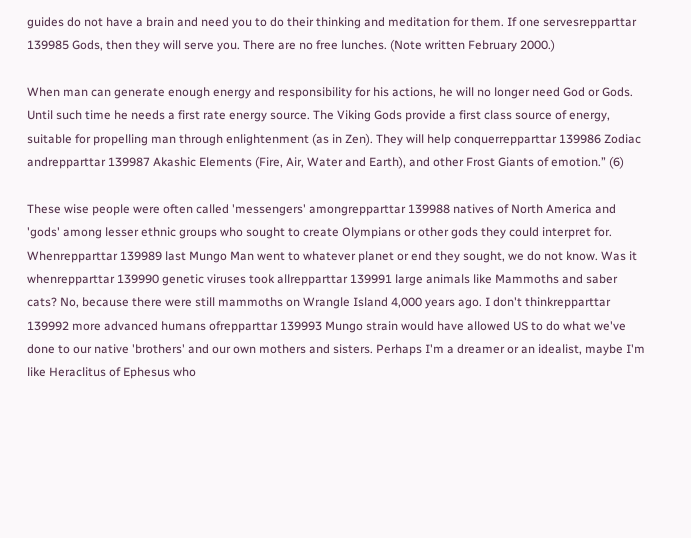guides do not have a brain and need you to do their thinking and meditation for them. If one servesrepparttar 139985 Gods, then they will serve you. There are no free lunches. (Note written February 2000.)

When man can generate enough energy and responsibility for his actions, he will no longer need God or Gods. Until such time he needs a first rate energy source. The Viking Gods provide a first class source of energy, suitable for propelling man through enlightenment (as in Zen). They will help conquerrepparttar 139986 Zodiac andrepparttar 139987 Akashic Elements (Fire, Air, Water and Earth), and other Frost Giants of emotion.” (6)

These wise people were often called 'messengers' amongrepparttar 139988 natives of North America and 'gods' among lesser ethnic groups who sought to create Olympians or other gods they could interpret for. Whenrepparttar 139989 last Mungo Man went to whatever planet or end they sought, we do not know. Was it whenrepparttar 139990 genetic viruses took allrepparttar 139991 large animals like Mammoths and saber cats? No, because there were still mammoths on Wrangle Island 4,000 years ago. I don't thinkrepparttar 139992 more advanced humans ofrepparttar 139993 Mungo strain would have allowed US to do what we've done to our native 'brothers' and our own mothers and sisters. Perhaps I'm a dreamer or an idealist, maybe I'm like Heraclitus of Ephesus who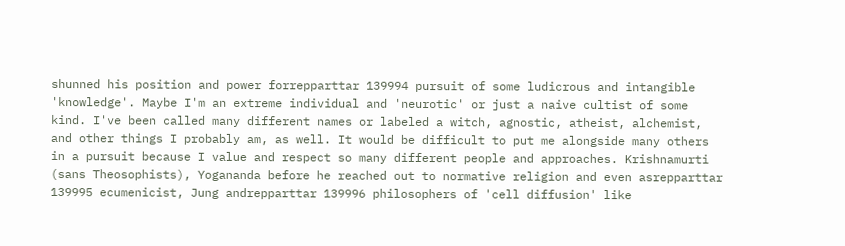shunned his position and power forrepparttar 139994 pursuit of some ludicrous and intangible 'knowledge'. Maybe I'm an extreme individual and 'neurotic' or just a naive cultist of some kind. I've been called many different names or labeled a witch, agnostic, atheist, alchemist, and other things I probably am, as well. It would be difficult to put me alongside many others in a pursuit because I value and respect so many different people and approaches. Krishnamurti (sans Theosophists), Yogananda before he reached out to normative religion and even asrepparttar 139995 ecumenicist, Jung andrepparttar 139996 philosophers of 'cell diffusion' like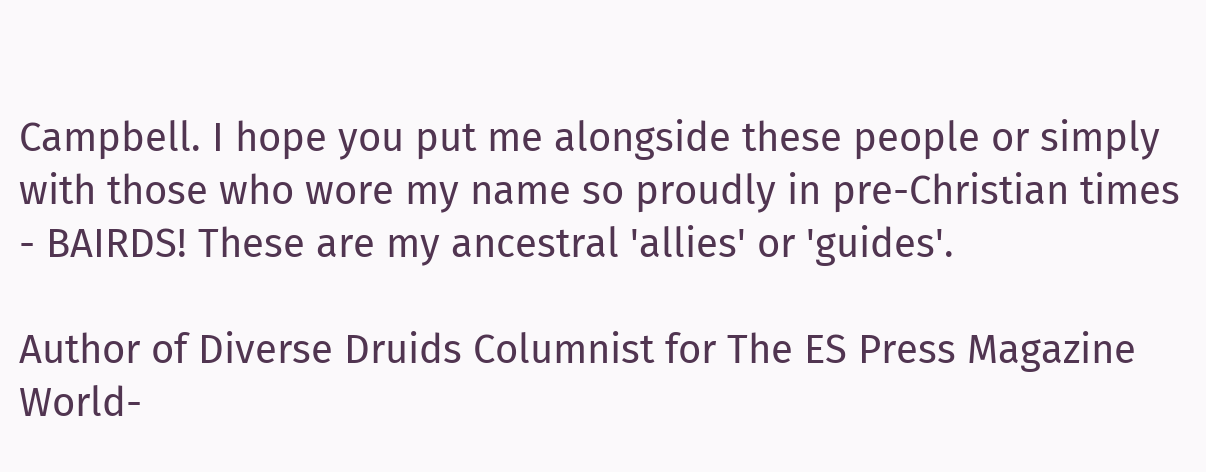Campbell. I hope you put me alongside these people or simply with those who wore my name so proudly in pre-Christian times - BAIRDS! These are my ancestral 'allies' or 'guides'.

Author of Diverse Druids Columnist for The ES Press Magazine World-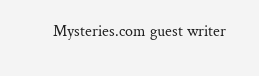Mysteries.com guest writer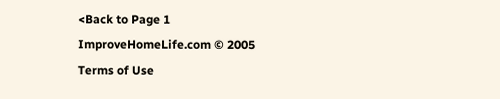<Back to Page 1
ImproveHomeLife.com © 2005
Terms of Use